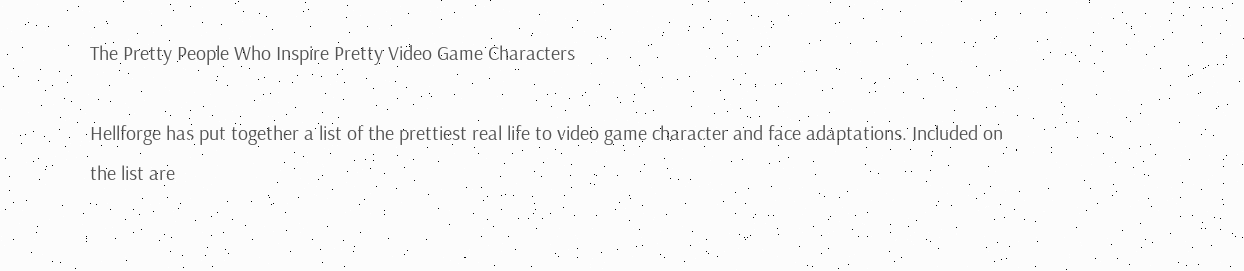The Pretty People Who Inspire Pretty Video Game Characters

Hellforge has put together a list of the prettiest real life to video game character and face adaptations. Included on the list are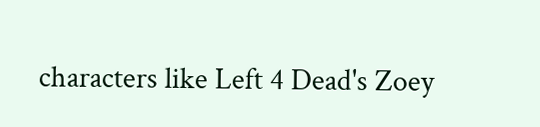characters like Left 4 Dead's Zoey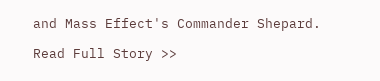and Mass Effect's Commander Shepard.

Read Full Story >>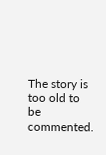The story is too old to be commented.